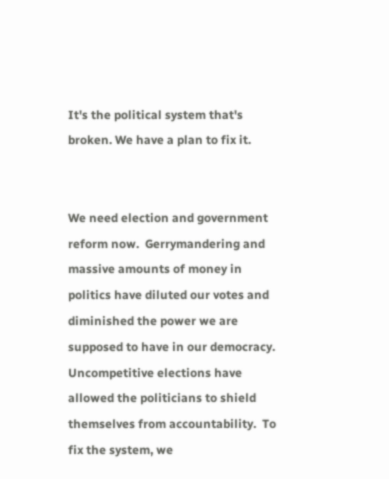It's the political system that's broken. We have a plan to fix it.


We need election and government reform now.  Gerrymandering and massive amounts of money in politics have diluted our votes and diminished the power we are supposed to have in our democracy.  Uncompetitive elections have allowed the politicians to shield themselves from accountability.  To fix the system, we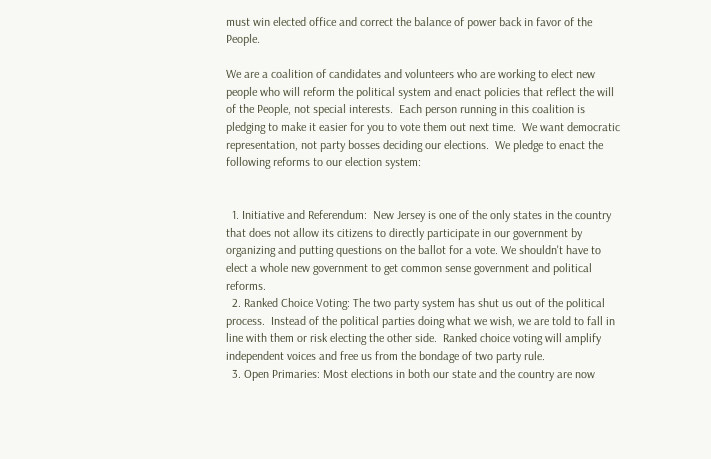must win elected office and correct the balance of power back in favor of the People.

We are a coalition of candidates and volunteers who are working to elect new people who will reform the political system and enact policies that reflect the will of the People, not special interests.  Each person running in this coalition is pledging to make it easier for you to vote them out next time.  We want democratic representation, not party bosses deciding our elections.  We pledge to enact the following reforms to our election system:


  1. Initiative and Referendum:  New Jersey is one of the only states in the country that does not allow its citizens to directly participate in our government by organizing and putting questions on the ballot for a vote. We shouldn't have to elect a whole new government to get common sense government and political reforms.
  2. Ranked Choice Voting: The two party system has shut us out of the political process.  Instead of the political parties doing what we wish, we are told to fall in line with them or risk electing the other side.  Ranked choice voting will amplify independent voices and free us from the bondage of two party rule.
  3. Open Primaries: Most elections in both our state and the country are now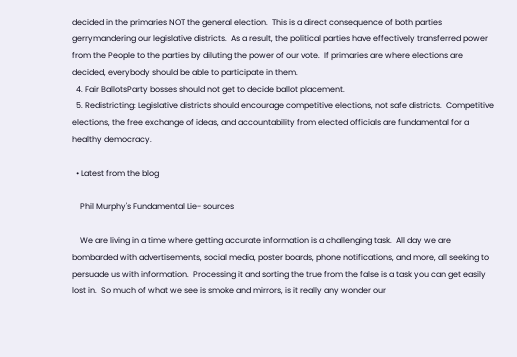decided in the primaries NOT the general election.  This is a direct consequence of both parties gerrymandering our legislative districts.  As a result, the political parties have effectively transferred power from the People to the parties by diluting the power of our vote.  If primaries are where elections are decided, everybody should be able to participate in them.
  4. Fair BallotsParty bosses should not get to decide ballot placement.
  5. Redistricting: Legislative districts should encourage competitive elections, not safe districts.  Competitive elections, the free exchange of ideas, and accountability from elected officials are fundamental for a healthy democracy.

  • Latest from the blog

    Phil Murphy's Fundamental Lie- sources

    We are living in a time where getting accurate information is a challenging task.  All day we are bombarded with advertisements, social media, poster boards, phone notifications, and more, all seeking to persuade us with information.  Processing it and sorting the true from the false is a task you can get easily lost in.  So much of what we see is smoke and mirrors, is it really any wonder our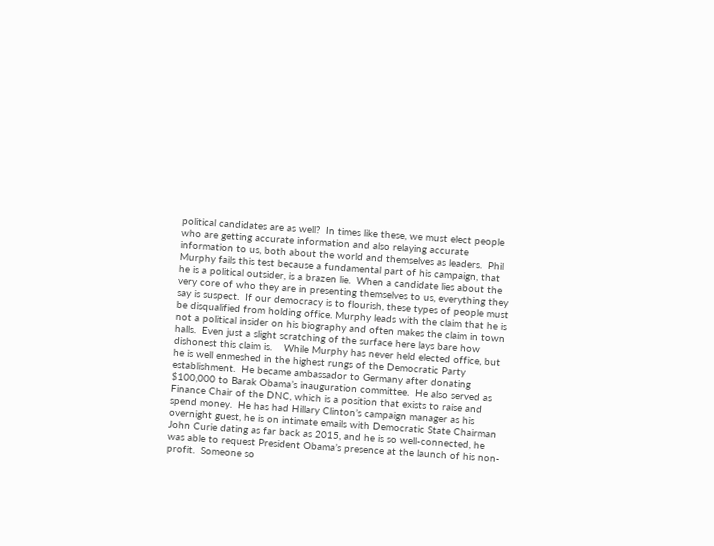political candidates are as well?  In times like these, we must elect people who are getting accurate information and also relaying accurate information to us, both about the world and themselves as leaders.  Phil Murphy fails this test because a fundamental part of his campaign, that he is a political outsider, is a brazen lie.  When a candidate lies about the very core of who they are in presenting themselves to us, everything they say is suspect.  If our democracy is to flourish, these types of people must be disqualified from holding office. Murphy leads with the claim that he is not a political insider on his biography and often makes the claim in town halls.  Even just a slight scratching of the surface here lays bare how dishonest this claim is.    While Murphy has never held elected office, but he is well enmeshed in the highest rungs of the Democratic Party establishment.  He became ambassador to Germany after donating $100,000 to Barak Obama’s inauguration committee.  He also served as Finance Chair of the DNC, which is a position that exists to raise and spend money.  He has had Hillary Clinton’s campaign manager as his overnight guest, he is on intimate emails with Democratic State Chairman John Curie dating as far back as 2015, and he is so well-connected, he was able to request President Obama’s presence at the launch of his non-profit.  Someone so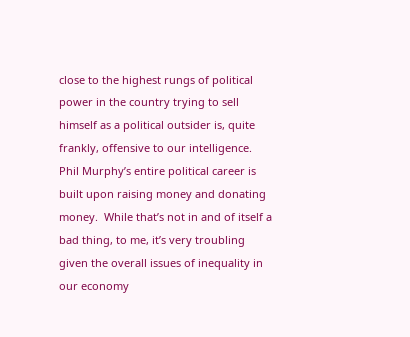close to the highest rungs of political power in the country trying to sell himself as a political outsider is, quite frankly, offensive to our intelligence. Phil Murphy’s entire political career is built upon raising money and donating money.  While that’s not in and of itself a bad thing, to me, it’s very troubling given the overall issues of inequality in our economy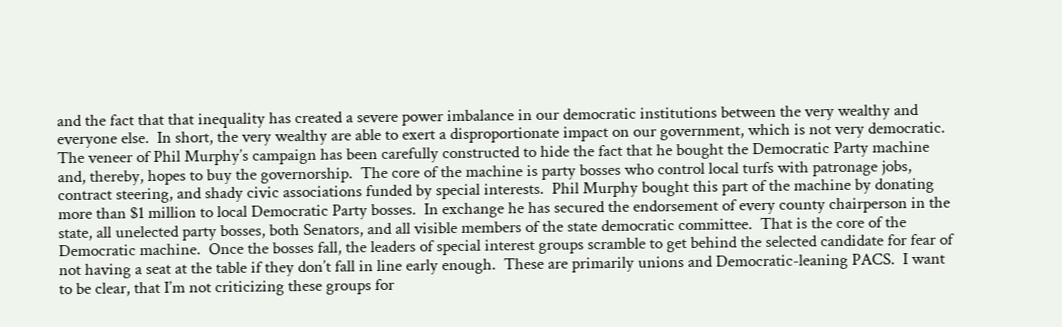and the fact that that inequality has created a severe power imbalance in our democratic institutions between the very wealthy and everyone else.  In short, the very wealthy are able to exert a disproportionate impact on our government, which is not very democratic.    The veneer of Phil Murphy’s campaign has been carefully constructed to hide the fact that he bought the Democratic Party machine and, thereby, hopes to buy the governorship.  The core of the machine is party bosses who control local turfs with patronage jobs, contract steering, and shady civic associations funded by special interests.  Phil Murphy bought this part of the machine by donating more than $1 million to local Democratic Party bosses.  In exchange he has secured the endorsement of every county chairperson in the state, all unelected party bosses, both Senators, and all visible members of the state democratic committee.  That is the core of the Democratic machine.  Once the bosses fall, the leaders of special interest groups scramble to get behind the selected candidate for fear of not having a seat at the table if they don’t fall in line early enough.  These are primarily unions and Democratic-leaning PACS.  I want to be clear, that I’m not criticizing these groups for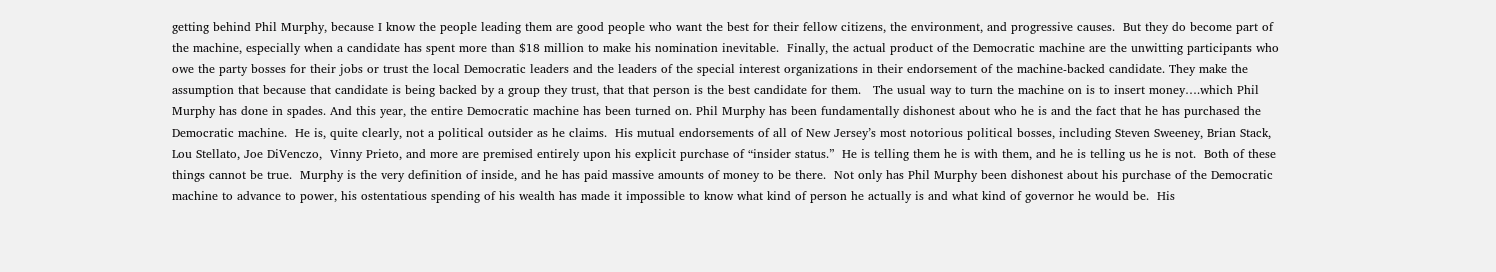getting behind Phil Murphy, because I know the people leading them are good people who want the best for their fellow citizens, the environment, and progressive causes.  But they do become part of the machine, especially when a candidate has spent more than $18 million to make his nomination inevitable.  Finally, the actual product of the Democratic machine are the unwitting participants who owe the party bosses for their jobs or trust the local Democratic leaders and the leaders of the special interest organizations in their endorsement of the machine-backed candidate. They make the assumption that because that candidate is being backed by a group they trust, that that person is the best candidate for them.   The usual way to turn the machine on is to insert money….which Phil Murphy has done in spades. And this year, the entire Democratic machine has been turned on. Phil Murphy has been fundamentally dishonest about who he is and the fact that he has purchased the Democratic machine.  He is, quite clearly, not a political outsider as he claims.  His mutual endorsements of all of New Jersey’s most notorious political bosses, including Steven Sweeney, Brian Stack, Lou Stellato, Joe DiVenczo,  Vinny Prieto, and more are premised entirely upon his explicit purchase of “insider status.”  He is telling them he is with them, and he is telling us he is not.  Both of these things cannot be true.  Murphy is the very definition of inside, and he has paid massive amounts of money to be there.  Not only has Phil Murphy been dishonest about his purchase of the Democratic machine to advance to power, his ostentatious spending of his wealth has made it impossible to know what kind of person he actually is and what kind of governor he would be.  His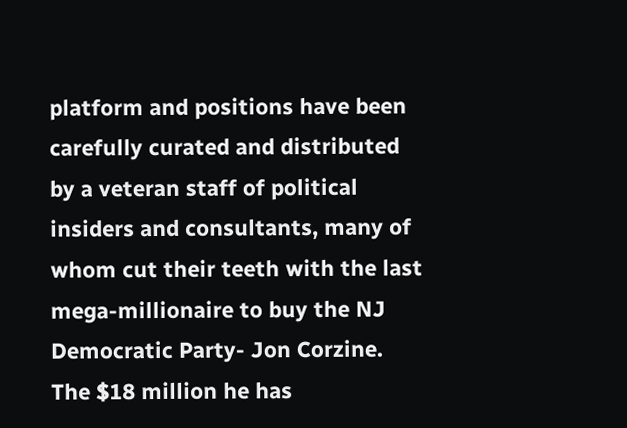platform and positions have been carefully curated and distributed by a veteran staff of political insiders and consultants, many of whom cut their teeth with the last mega-millionaire to buy the NJ Democratic Party- Jon Corzine.  The $18 million he has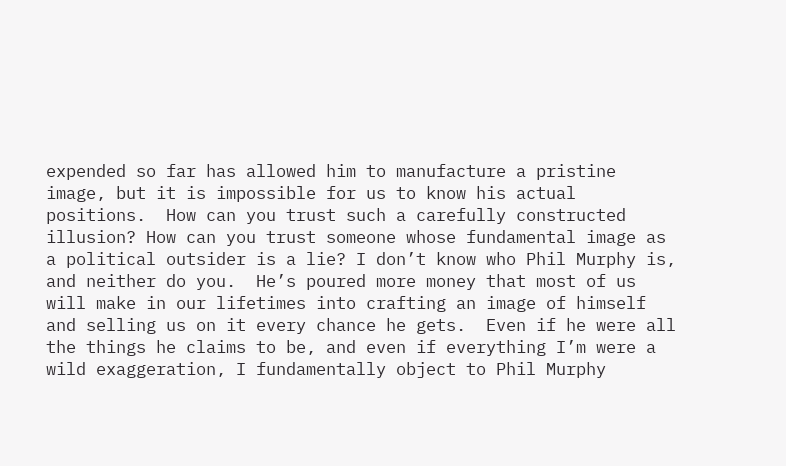expended so far has allowed him to manufacture a pristine image, but it is impossible for us to know his actual positions.  How can you trust such a carefully constructed illusion? How can you trust someone whose fundamental image as a political outsider is a lie? I don’t know who Phil Murphy is, and neither do you.  He’s poured more money that most of us will make in our lifetimes into crafting an image of himself and selling us on it every chance he gets.  Even if he were all the things he claims to be, and even if everything I’m were a wild exaggeration, I fundamentally object to Phil Murphy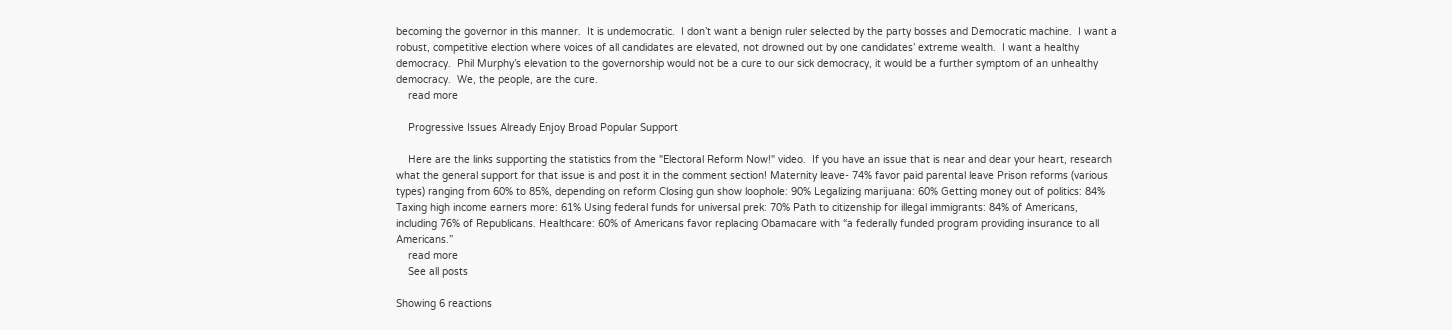becoming the governor in this manner.  It is undemocratic.  I don’t want a benign ruler selected by the party bosses and Democratic machine.  I want a robust, competitive election where voices of all candidates are elevated, not drowned out by one candidates’ extreme wealth.  I want a healthy democracy.  Phil Murphy’s elevation to the governorship would not be a cure to our sick democracy, it would be a further symptom of an unhealthy democracy.  We, the people, are the cure.
    read more

    Progressive Issues Already Enjoy Broad Popular Support

    Here are the links supporting the statistics from the "Electoral Reform Now!" video.  If you have an issue that is near and dear your heart, research what the general support for that issue is and post it in the comment section! Maternity leave- 74% favor paid parental leave Prison reforms (various types) ranging from 60% to 85%, depending on reform Closing gun show loophole: 90% Legalizing marijuana: 60% Getting money out of politics: 84% Taxing high income earners more: 61% Using federal funds for universal prek: 70% Path to citizenship for illegal immigrants: 84% of Americans, including 76% of Republicans. Healthcare: 60% of Americans favor replacing Obamacare with “a federally funded program providing insurance to all Americans.”
    read more
    See all posts

Showing 6 reactions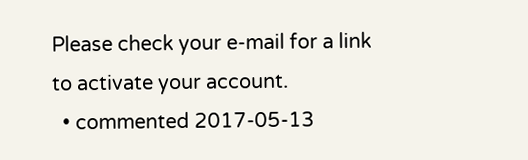Please check your e-mail for a link to activate your account.
  • commented 2017-05-13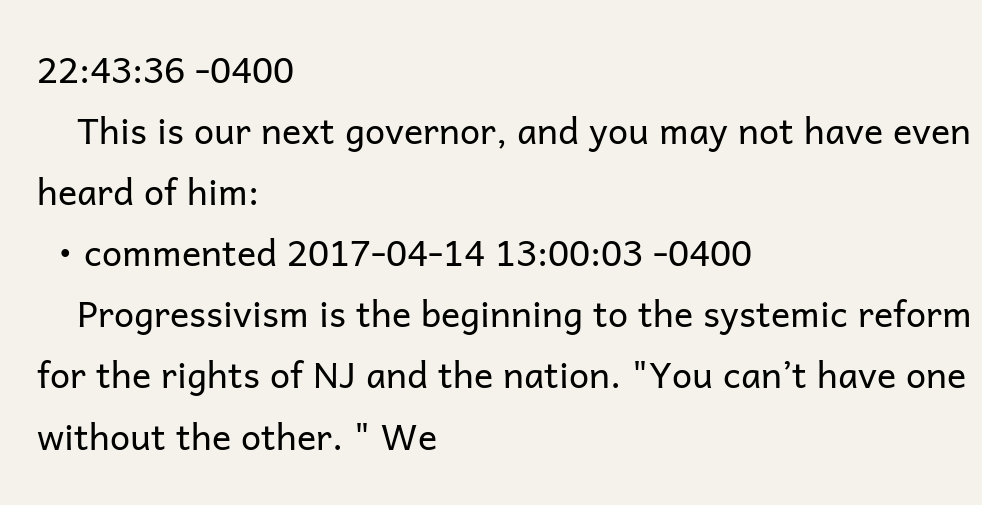22:43:36 -0400
    This is our next governor, and you may not have even heard of him:
  • commented 2017-04-14 13:00:03 -0400
    Progressivism is the beginning to the systemic reform for the rights of NJ and the nation. "You can’t have one without the other. " We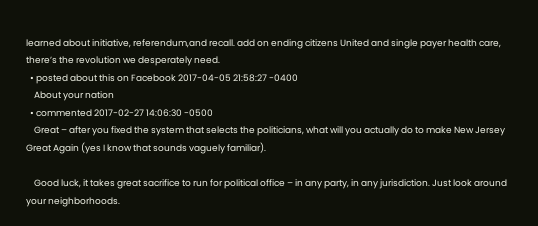learned about initiative, referendum,and recall. add on ending citizens United and single payer health care, there’s the revolution we desperately need.
  • posted about this on Facebook 2017-04-05 21:58:27 -0400
    About your nation
  • commented 2017-02-27 14:06:30 -0500
    Great – after you fixed the system that selects the politicians, what will you actually do to make New Jersey Great Again (yes I know that sounds vaguely familiar).

    Good luck, it takes great sacrifice to run for political office – in any party, in any jurisdiction. Just look around your neighborhoods.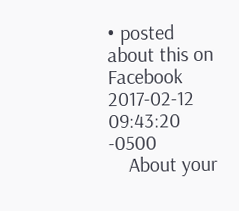• posted about this on Facebook 2017-02-12 09:43:20 -0500
    About your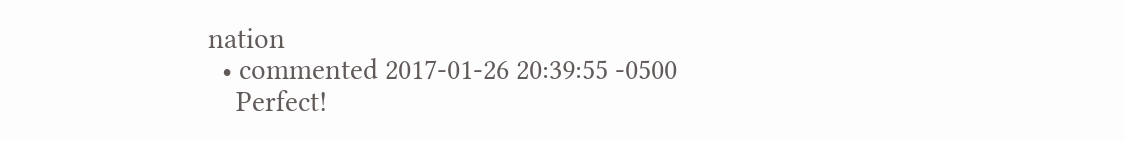nation
  • commented 2017-01-26 20:39:55 -0500
    Perfect!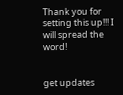Thank you for setting this up!!! I will spread the word!


get updates